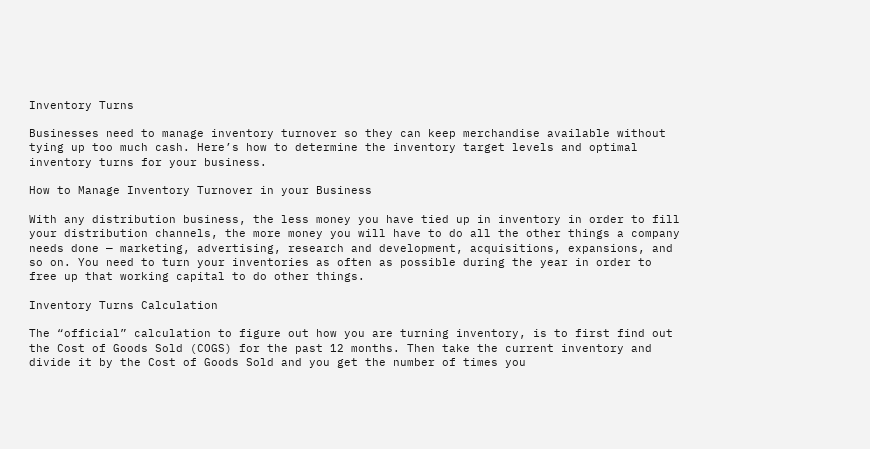Inventory Turns

Businesses need to manage inventory turnover so they can keep merchandise available without tying up too much cash. Here’s how to determine the inventory target levels and optimal inventory turns for your business.

How to Manage Inventory Turnover in your Business

With any distribution business, the less money you have tied up in inventory in order to fill your distribution channels, the more money you will have to do all the other things a company needs done — marketing, advertising, research and development, acquisitions, expansions, and so on. You need to turn your inventories as often as possible during the year in order to free up that working capital to do other things.

Inventory Turns Calculation

The “official” calculation to figure out how you are turning inventory, is to first find out the Cost of Goods Sold (COGS) for the past 12 months. Then take the current inventory and divide it by the Cost of Goods Sold and you get the number of times you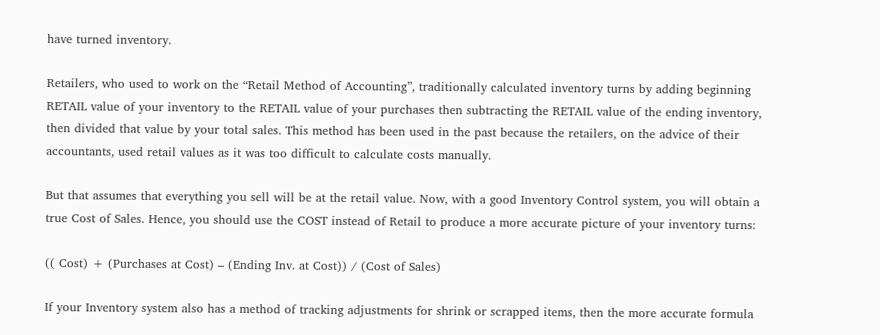have turned inventory.

Retailers, who used to work on the “Retail Method of Accounting”, traditionally calculated inventory turns by adding beginning RETAIL value of your inventory to the RETAIL value of your purchases then subtracting the RETAIL value of the ending inventory, then divided that value by your total sales. This method has been used in the past because the retailers, on the advice of their accountants, used retail values as it was too difficult to calculate costs manually.

But that assumes that everything you sell will be at the retail value. Now, with a good Inventory Control system, you will obtain a true Cost of Sales. Hence, you should use the COST instead of Retail to produce a more accurate picture of your inventory turns:

(( Cost) + (Purchases at Cost) – (Ending Inv. at Cost)) / (Cost of Sales)

If your Inventory system also has a method of tracking adjustments for shrink or scrapped items, then the more accurate formula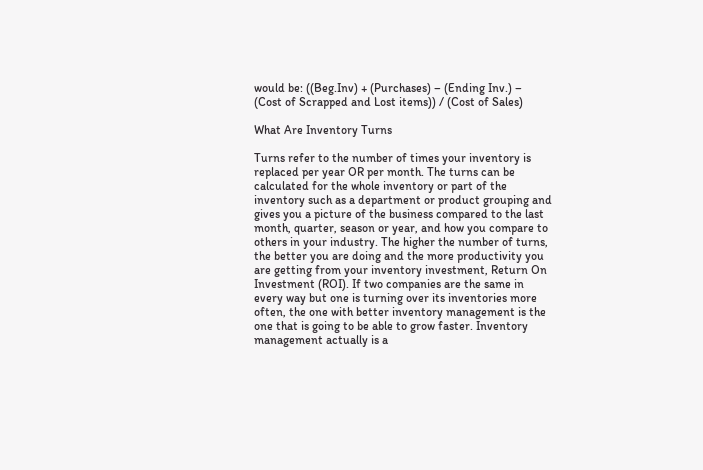would be: ((Beg.Inv) + (Purchases) – (Ending Inv.) – (Cost of Scrapped and Lost items)) / (Cost of Sales)

What Are Inventory Turns

Turns refer to the number of times your inventory is replaced per year OR per month. The turns can be calculated for the whole inventory or part of the inventory such as a department or product grouping and gives you a picture of the business compared to the last month, quarter, season or year, and how you compare to others in your industry. The higher the number of turns, the better you are doing and the more productivity you are getting from your inventory investment, Return On Investment (ROI). If two companies are the same in every way but one is turning over its inventories more often, the one with better inventory management is the one that is going to be able to grow faster. Inventory management actually is a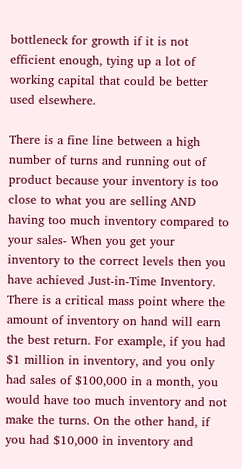bottleneck for growth if it is not efficient enough, tying up a lot of working capital that could be better used elsewhere.

There is a fine line between a high number of turns and running out of product because your inventory is too close to what you are selling AND having too much inventory compared to your sales- When you get your inventory to the correct levels then you have achieved Just-in-Time Inventory. There is a critical mass point where the amount of inventory on hand will earn the best return. For example, if you had $1 million in inventory, and you only had sales of $100,000 in a month, you would have too much inventory and not make the turns. On the other hand, if you had $10,000 in inventory and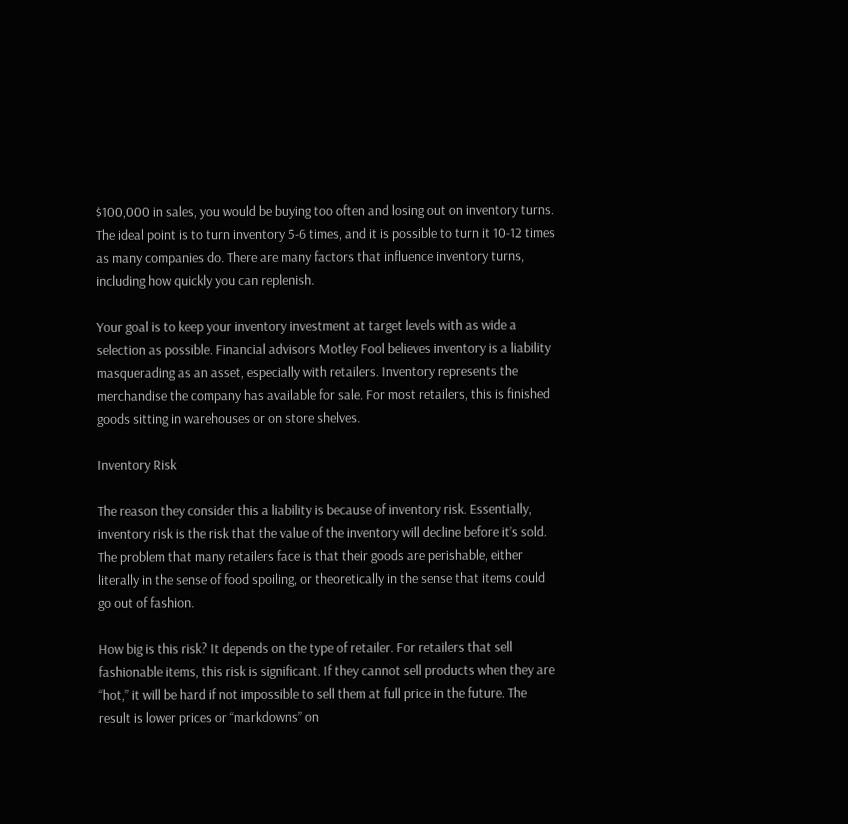$100,000 in sales, you would be buying too often and losing out on inventory turns. The ideal point is to turn inventory 5-6 times, and it is possible to turn it 10-12 times as many companies do. There are many factors that influence inventory turns, including how quickly you can replenish.

Your goal is to keep your inventory investment at target levels with as wide a selection as possible. Financial advisors Motley Fool believes inventory is a liability masquerading as an asset, especially with retailers. Inventory represents the merchandise the company has available for sale. For most retailers, this is finished goods sitting in warehouses or on store shelves.

Inventory Risk

The reason they consider this a liability is because of inventory risk. Essentially, inventory risk is the risk that the value of the inventory will decline before it’s sold. The problem that many retailers face is that their goods are perishable, either literally in the sense of food spoiling, or theoretically in the sense that items could go out of fashion.

How big is this risk? It depends on the type of retailer. For retailers that sell fashionable items, this risk is significant. If they cannot sell products when they are “hot,” it will be hard if not impossible to sell them at full price in the future. The result is lower prices or “markdowns” on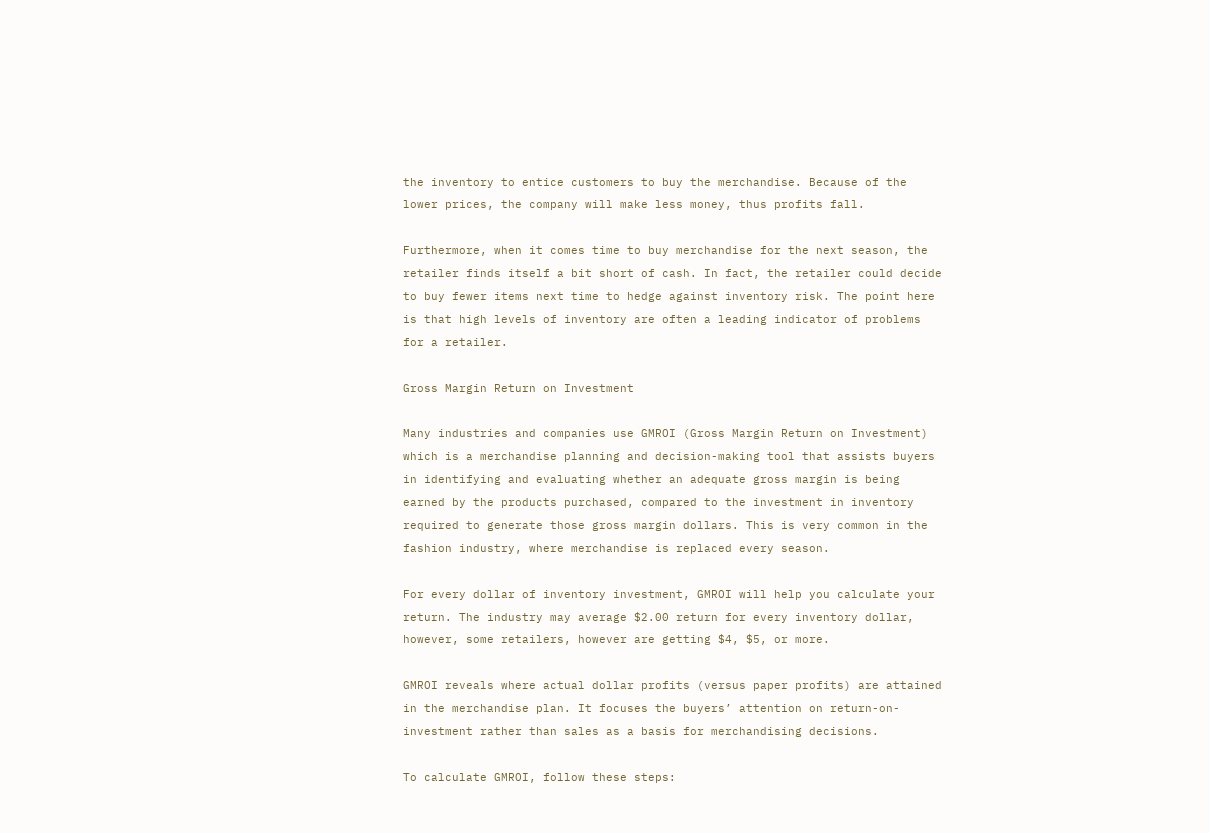the inventory to entice customers to buy the merchandise. Because of the lower prices, the company will make less money, thus profits fall.

Furthermore, when it comes time to buy merchandise for the next season, the retailer finds itself a bit short of cash. In fact, the retailer could decide to buy fewer items next time to hedge against inventory risk. The point here is that high levels of inventory are often a leading indicator of problems for a retailer.

Gross Margin Return on Investment

Many industries and companies use GMROI (Gross Margin Return on Investment) which is a merchandise planning and decision-making tool that assists buyers in identifying and evaluating whether an adequate gross margin is being earned by the products purchased, compared to the investment in inventory required to generate those gross margin dollars. This is very common in the fashion industry, where merchandise is replaced every season.

For every dollar of inventory investment, GMROI will help you calculate your return. The industry may average $2.00 return for every inventory dollar, however, some retailers, however are getting $4, $5, or more.

GMROI reveals where actual dollar profits (versus paper profits) are attained in the merchandise plan. It focuses the buyers’ attention on return-on-investment rather than sales as a basis for merchandising decisions.

To calculate GMROI, follow these steps: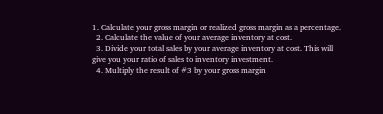1. Calculate your gross margin or realized gross margin as a percentage.
  2. Calculate the value of your average inventory at cost.
  3. Divide your total sales by your average inventory at cost. This will give you your ratio of sales to inventory investment.
  4. Multiply the result of #3 by your gross margin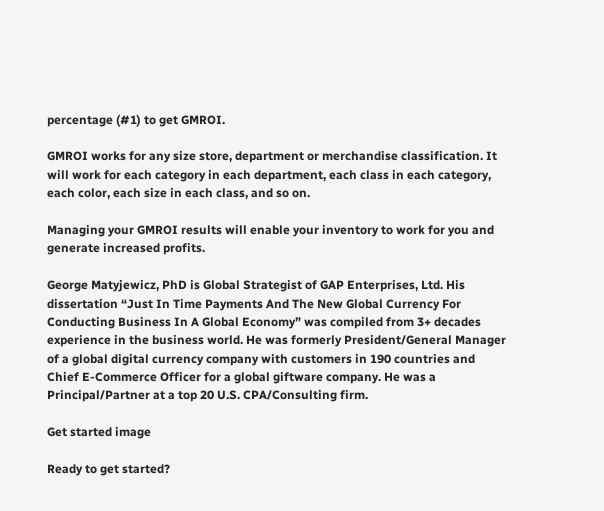percentage (#1) to get GMROI.

GMROI works for any size store, department or merchandise classification. It will work for each category in each department, each class in each category, each color, each size in each class, and so on.

Managing your GMROI results will enable your inventory to work for you and generate increased profits.

George Matyjewicz, PhD is Global Strategist of GAP Enterprises, Ltd. His dissertation “Just In Time Payments And The New Global Currency For Conducting Business In A Global Economy” was compiled from 3+ decades experience in the business world. He was formerly President/General Manager of a global digital currency company with customers in 190 countries and Chief E-Commerce Officer for a global giftware company. He was a Principal/Partner at a top 20 U.S. CPA/Consulting firm.

Get started image

Ready to get started?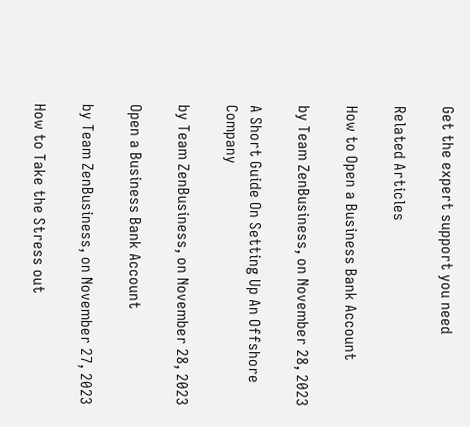Get the expert support you need

Related Articles

How to Open a Business Bank Account

by Team ZenBusiness, on November 28, 2023

A Short Guide On Setting Up An Offshore Company

by Team ZenBusiness, on November 28, 2023

Open a Business Bank Account

by Team ZenBusiness, on November 27, 2023

How to Take the Stress out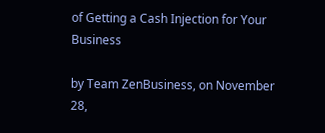of Getting a Cash Injection for Your Business

by Team ZenBusiness, on November 28,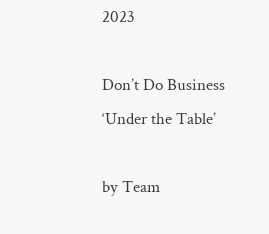2023

Don’t Do Business ‘Under the Table’

by Team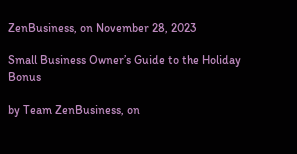ZenBusiness, on November 28, 2023

Small Business Owner’s Guide to the Holiday Bonus

by Team ZenBusiness, on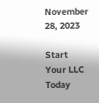November 28, 2023

Start Your LLC Today